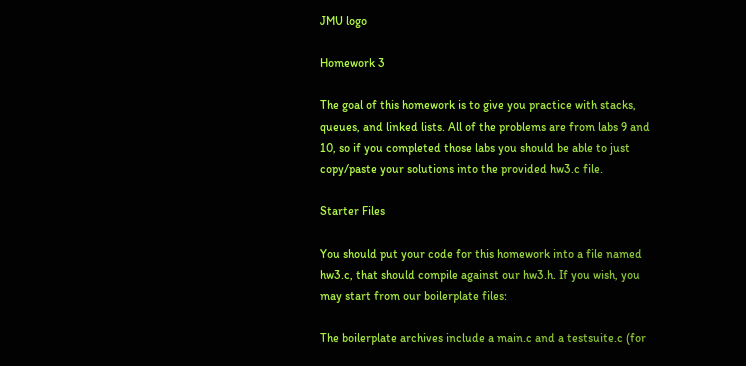JMU logo

Homework 3

The goal of this homework is to give you practice with stacks, queues, and linked lists. All of the problems are from labs 9 and 10, so if you completed those labs you should be able to just copy/paste your solutions into the provided hw3.c file.

Starter Files

You should put your code for this homework into a file named hw3.c, that should compile against our hw3.h. If you wish, you may start from our boilerplate files:

The boilerplate archives include a main.c and a testsuite.c (for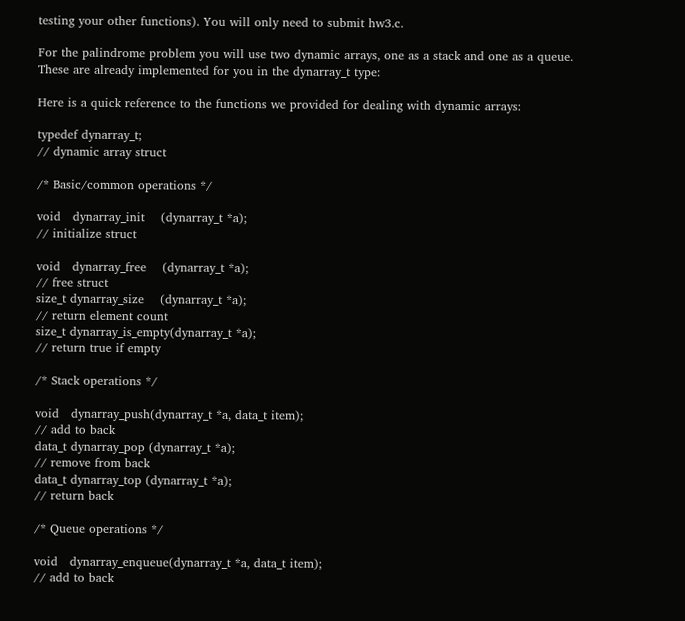testing your other functions). You will only need to submit hw3.c.

For the palindrome problem you will use two dynamic arrays, one as a stack and one as a queue. These are already implemented for you in the dynarray_t type:

Here is a quick reference to the functions we provided for dealing with dynamic arrays:

typedef dynarray_t;
// dynamic array struct

/* Basic/common operations */

void   dynarray_init    (dynarray_t *a);
// initialize struct

void   dynarray_free    (dynarray_t *a);
// free struct
size_t dynarray_size    (dynarray_t *a);
// return element count
size_t dynarray_is_empty(dynarray_t *a);
// return true if empty

/* Stack operations */

void   dynarray_push(dynarray_t *a, data_t item);
// add to back
data_t dynarray_pop (dynarray_t *a);
// remove from back
data_t dynarray_top (dynarray_t *a);
// return back

/* Queue operations */

void   dynarray_enqueue(dynarray_t *a, data_t item);
// add to back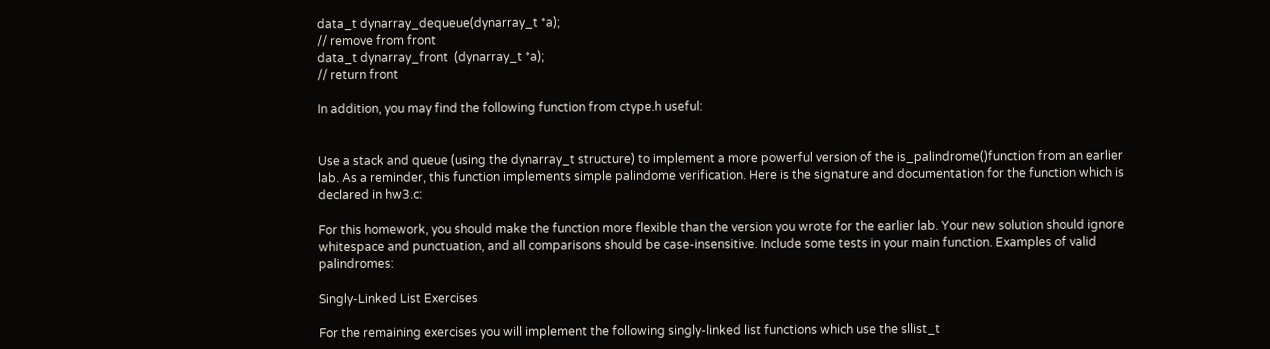data_t dynarray_dequeue(dynarray_t *a);
// remove from front
data_t dynarray_front  (dynarray_t *a);
// return front

In addition, you may find the following function from ctype.h useful:


Use a stack and queue (using the dynarray_t structure) to implement a more powerful version of the is_palindrome()function from an earlier lab. As a reminder, this function implements simple palindome verification. Here is the signature and documentation for the function which is declared in hw3.c:

For this homework, you should make the function more flexible than the version you wrote for the earlier lab. Your new solution should ignore whitespace and punctuation, and all comparisons should be case-insensitive. Include some tests in your main function. Examples of valid palindromes:

Singly-Linked List Exercises

For the remaining exercises you will implement the following singly-linked list functions which use the sllist_t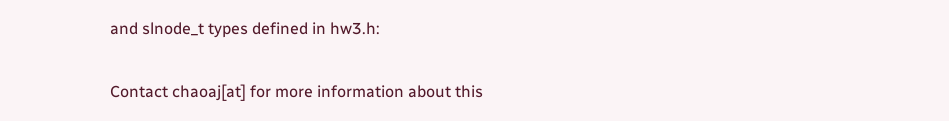and slnode_t types defined in hw3.h:

Contact chaoaj[at] for more information about this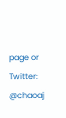page or Twitter: @chaoaj